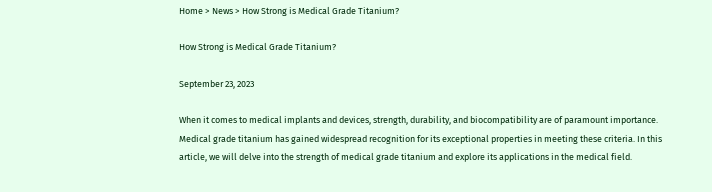Home > News > How Strong is Medical Grade Titanium?

How Strong is Medical Grade Titanium?

September 23, 2023

When it comes to medical implants and devices, strength, durability, and biocompatibility are of paramount importance. Medical grade titanium has gained widespread recognition for its exceptional properties in meeting these criteria. In this article, we will delve into the strength of medical grade titanium and explore its applications in the medical field.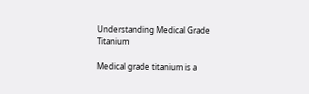Understanding Medical Grade Titanium

Medical grade titanium is a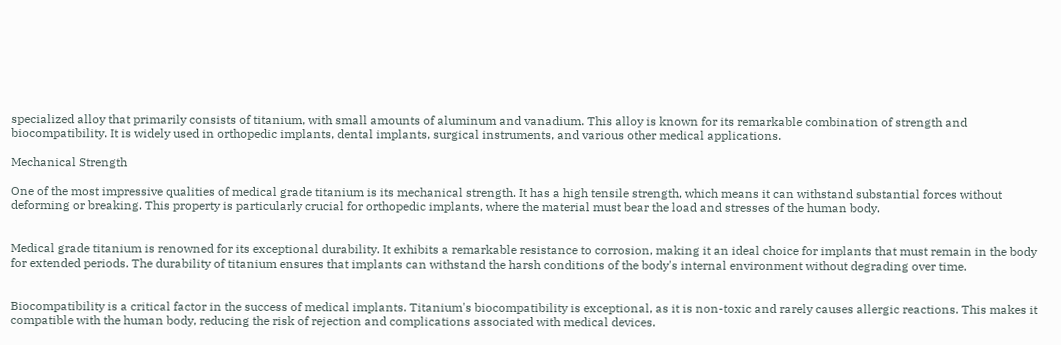specialized alloy that primarily consists of titanium, with small amounts of aluminum and vanadium. This alloy is known for its remarkable combination of strength and biocompatibility. It is widely used in orthopedic implants, dental implants, surgical instruments, and various other medical applications.

Mechanical Strength

One of the most impressive qualities of medical grade titanium is its mechanical strength. It has a high tensile strength, which means it can withstand substantial forces without deforming or breaking. This property is particularly crucial for orthopedic implants, where the material must bear the load and stresses of the human body.


Medical grade titanium is renowned for its exceptional durability. It exhibits a remarkable resistance to corrosion, making it an ideal choice for implants that must remain in the body for extended periods. The durability of titanium ensures that implants can withstand the harsh conditions of the body's internal environment without degrading over time.


Biocompatibility is a critical factor in the success of medical implants. Titanium's biocompatibility is exceptional, as it is non-toxic and rarely causes allergic reactions. This makes it compatible with the human body, reducing the risk of rejection and complications associated with medical devices.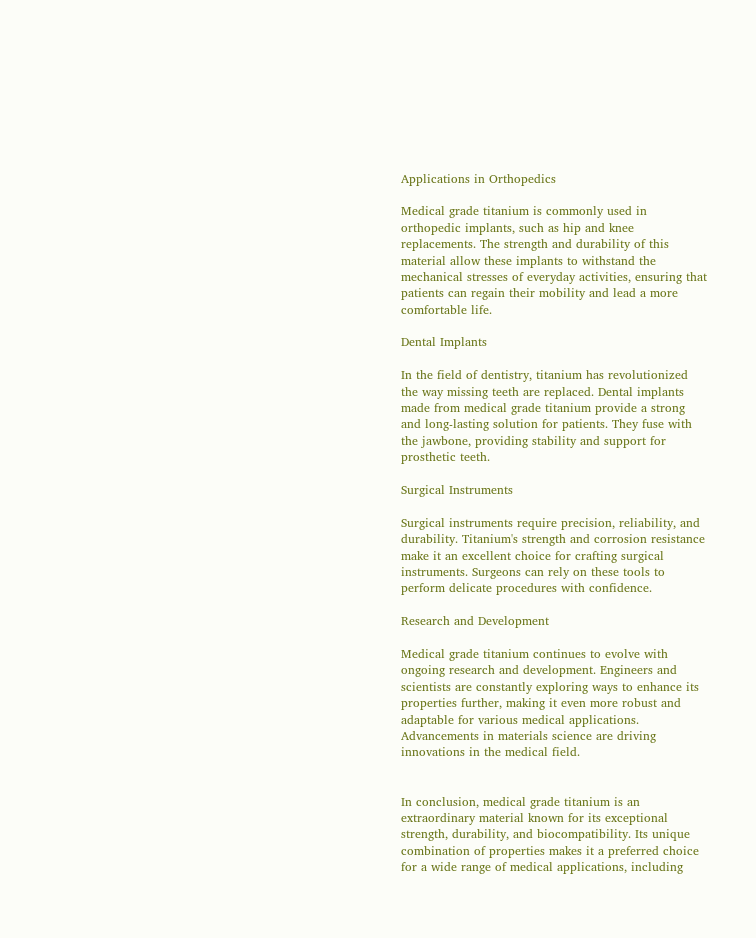Applications in Orthopedics

Medical grade titanium is commonly used in orthopedic implants, such as hip and knee replacements. The strength and durability of this material allow these implants to withstand the mechanical stresses of everyday activities, ensuring that patients can regain their mobility and lead a more comfortable life.

Dental Implants

In the field of dentistry, titanium has revolutionized the way missing teeth are replaced. Dental implants made from medical grade titanium provide a strong and long-lasting solution for patients. They fuse with the jawbone, providing stability and support for prosthetic teeth.

Surgical Instruments

Surgical instruments require precision, reliability, and durability. Titanium's strength and corrosion resistance make it an excellent choice for crafting surgical instruments. Surgeons can rely on these tools to perform delicate procedures with confidence.

Research and Development

Medical grade titanium continues to evolve with ongoing research and development. Engineers and scientists are constantly exploring ways to enhance its properties further, making it even more robust and adaptable for various medical applications. Advancements in materials science are driving innovations in the medical field.


In conclusion, medical grade titanium is an extraordinary material known for its exceptional strength, durability, and biocompatibility. Its unique combination of properties makes it a preferred choice for a wide range of medical applications, including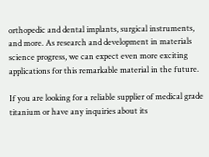orthopedic and dental implants, surgical instruments, and more. As research and development in materials science progress, we can expect even more exciting applications for this remarkable material in the future.

If you are looking for a reliable supplier of medical grade titanium or have any inquiries about its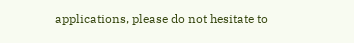applications, please do not hesitate to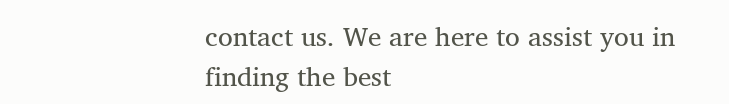contact us. We are here to assist you in finding the best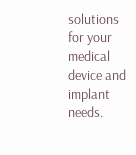solutions for your medical device and implant needs.